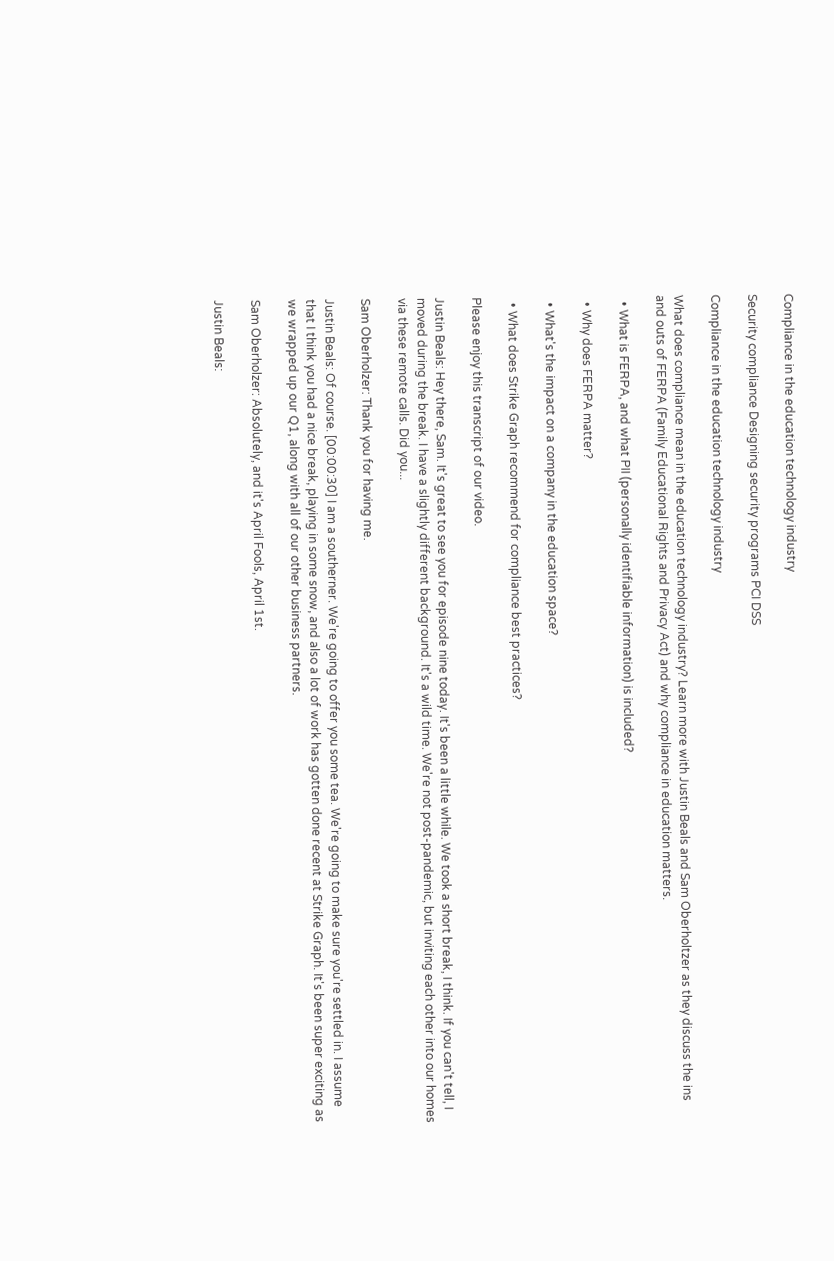Compliance in the education technology industry

Security compliance Designing security programs PCI DSS

Compliance in the education technology industry

What does compliance mean in the education technology industry? Learn more with Justin Beals and Sam Oberholtzer as they discuss the ins and outs of FERPA (Family Educational Rights and Privacy Act) and why compliance in education matters.

  • What is FERPA, and what PII (personally identifiable information) is included?

  • Why does FERPA matter?

  • What's the impact on a company in the education space?

  • What does Strike Graph recommend for compliance best practices?

Please enjoy this transcript of our video.

Justin Beals: Hey there, Sam. It's great to see you for episode nine today. It's been a little while. We took a short break, I think. If you can't tell, I moved during the break. I have a slightly different background. It's a wild time. We're not post-pandemic, but inviting each other into our homes via these remote calls. Did you...

Sam Oberholzer: Thank you for having me.

Justin Beals: Of course. [00:00:30] I am a southerner. We're going to offer you some tea. We're going to make sure you're settled in. I assume that I think you had a nice break, playing in some snow, and also a lot of work has gotten done recent at Strike Graph. It's been super exciting as we wrapped up our Q1, along with all of our other business partners.

Sam Oberholzer: Absolutely, and it's April Fools, April 1st.

Justin Beals: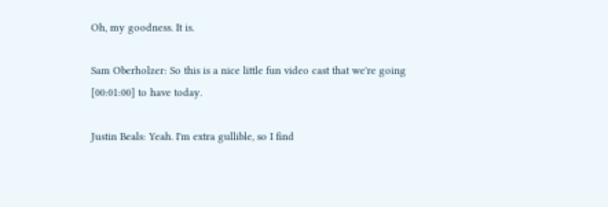Oh, my goodness. It is.

Sam Oberholzer: So this is a nice little fun video cast that we're going [00:01:00] to have today.

Justin Beals: Yeah. I'm extra gullible, so I find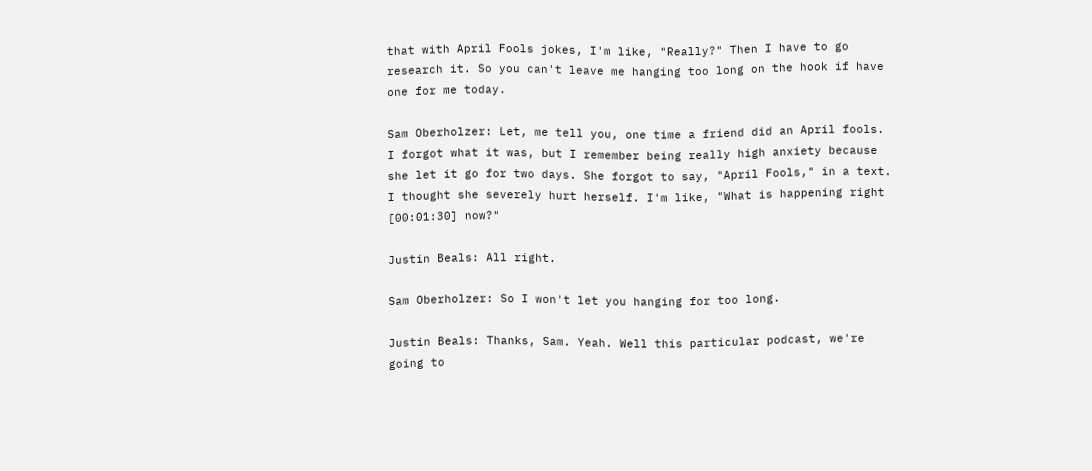that with April Fools jokes, I'm like, "Really?" Then I have to go research it. So you can't leave me hanging too long on the hook if have one for me today.

Sam Oberholzer: Let, me tell you, one time a friend did an April fools. I forgot what it was, but I remember being really high anxiety because she let it go for two days. She forgot to say, "April Fools," in a text. I thought she severely hurt herself. I'm like, "What is happening right [00:01:30] now?"

Justin Beals: All right.

Sam Oberholzer: So I won't let you hanging for too long.

Justin Beals: Thanks, Sam. Yeah. Well this particular podcast, we're going to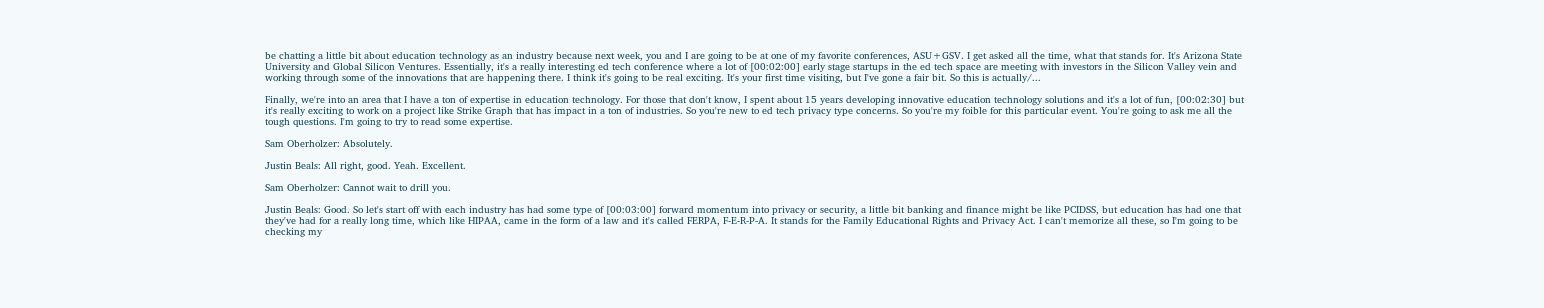be chatting a little bit about education technology as an industry because next week, you and I are going to be at one of my favorite conferences, ASU+GSV. I get asked all the time, what that stands for. It's Arizona State University and Global Silicon Ventures. Essentially, it's a really interesting ed tech conference where a lot of [00:02:00] early stage startups in the ed tech space are meeting with investors in the Silicon Valley vein and working through some of the innovations that are happening there. I think it's going to be real exciting. It's your first time visiting, but I've gone a fair bit. So this is actually/...

Finally, we're into an area that I have a ton of expertise in education technology. For those that don't know, I spent about 15 years developing innovative education technology solutions and it's a lot of fun, [00:02:30] but it's really exciting to work on a project like Strike Graph that has impact in a ton of industries. So you're new to ed tech privacy type concerns. So you're my foible for this particular event. You're going to ask me all the tough questions. I'm going to try to read some expertise.

Sam Oberholzer: Absolutely.

Justin Beals: All right, good. Yeah. Excellent.

Sam Oberholzer: Cannot wait to drill you.

Justin Beals: Good. So let's start off with each industry has had some type of [00:03:00] forward momentum into privacy or security, a little bit banking and finance might be like PCIDSS, but education has had one that they've had for a really long time, which like HIPAA, came in the form of a law and it's called FERPA, F-E-R-P-A. It stands for the Family Educational Rights and Privacy Act. I can't memorize all these, so I'm going to be checking my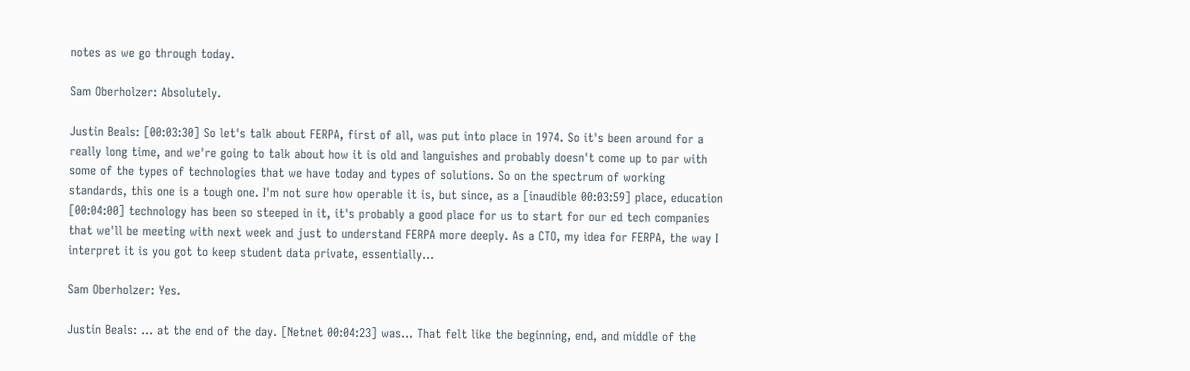notes as we go through today.

Sam Oberholzer: Absolutely.

Justin Beals: [00:03:30] So let's talk about FERPA, first of all, was put into place in 1974. So it's been around for a really long time, and we're going to talk about how it is old and languishes and probably doesn't come up to par with some of the types of technologies that we have today and types of solutions. So on the spectrum of working standards, this one is a tough one. I'm not sure how operable it is, but since, as a [inaudible 00:03:59] place, education [00:04:00] technology has been so steeped in it, it's probably a good place for us to start for our ed tech companies that we'll be meeting with next week and just to understand FERPA more deeply. As a CTO, my idea for FERPA, the way I interpret it is you got to keep student data private, essentially...

Sam Oberholzer: Yes.

Justin Beals: ... at the end of the day. [Netnet 00:04:23] was... That felt like the beginning, end, and middle of the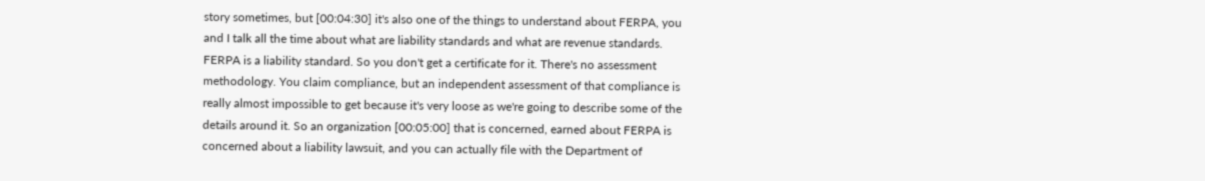story sometimes, but [00:04:30] it's also one of the things to understand about FERPA, you and I talk all the time about what are liability standards and what are revenue standards. FERPA is a liability standard. So you don't get a certificate for it. There's no assessment methodology. You claim compliance, but an independent assessment of that compliance is really almost impossible to get because it's very loose as we're going to describe some of the details around it. So an organization [00:05:00] that is concerned, earned about FERPA is concerned about a liability lawsuit, and you can actually file with the Department of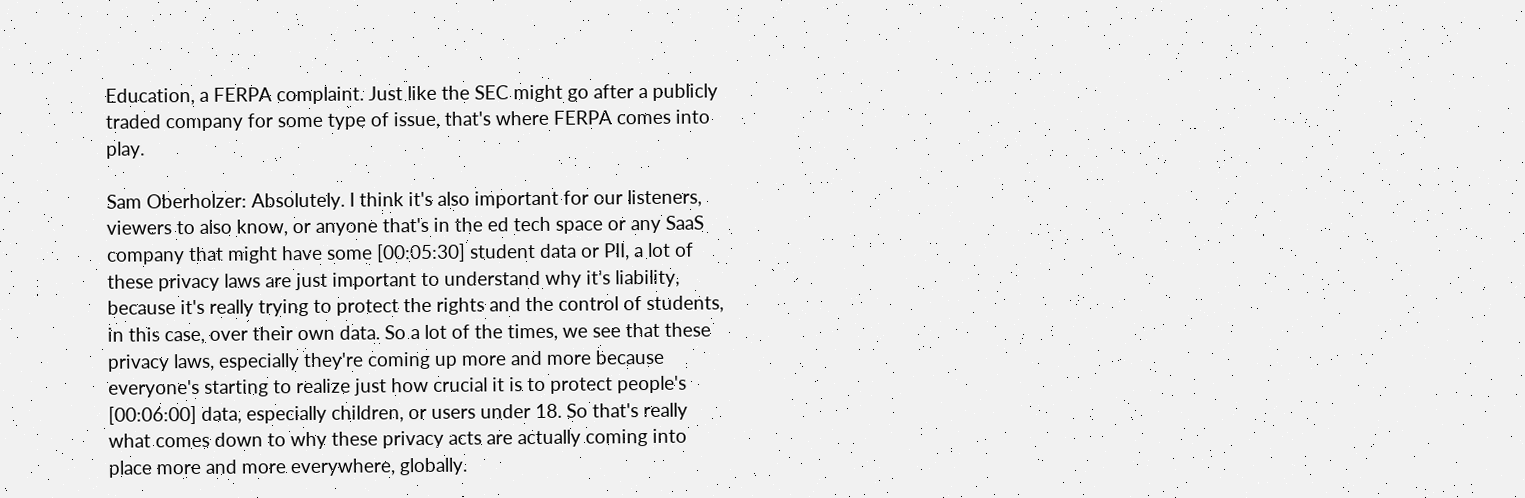Education, a FERPA complaint. Just like the SEC might go after a publicly traded company for some type of issue, that's where FERPA comes into play.

Sam Oberholzer: Absolutely. I think it's also important for our listeners, viewers to also know, or anyone that's in the ed tech space or any SaaS company that might have some [00:05:30] student data or PII, a lot of these privacy laws are just important to understand why it's liability, because it's really trying to protect the rights and the control of students, in this case, over their own data. So a lot of the times, we see that these privacy laws, especially they're coming up more and more because everyone's starting to realize just how crucial it is to protect people's [00:06:00] data, especially children, or users under 18. So that's really what comes down to why these privacy acts are actually coming into place more and more everywhere, globally.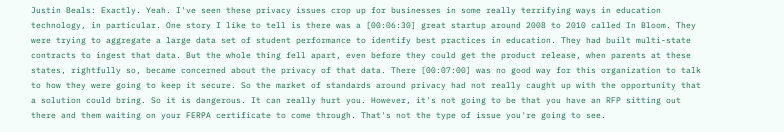Justin Beals: Exactly. Yeah. I've seen these privacy issues crop up for businesses in some really terrifying ways in education technology, in particular. One story I like to tell is there was a [00:06:30] great startup around 2008 to 2010 called In Bloom. They were trying to aggregate a large data set of student performance to identify best practices in education. They had built multi-state contracts to ingest that data. But the whole thing fell apart, even before they could get the product release, when parents at these states, rightfully so, became concerned about the privacy of that data. There [00:07:00] was no good way for this organization to talk to how they were going to keep it secure. So the market of standards around privacy had not really caught up with the opportunity that a solution could bring. So it is dangerous. It can really hurt you. However, it's not going to be that you have an RFP sitting out there and them waiting on your FERPA certificate to come through. That's not the type of issue you're going to see.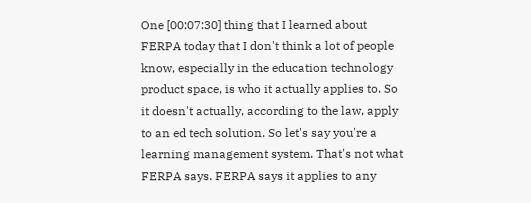One [00:07:30] thing that I learned about FERPA today that I don't think a lot of people know, especially in the education technology product space, is who it actually applies to. So it doesn't actually, according to the law, apply to an ed tech solution. So let's say you're a learning management system. That's not what FERPA says. FERPA says it applies to any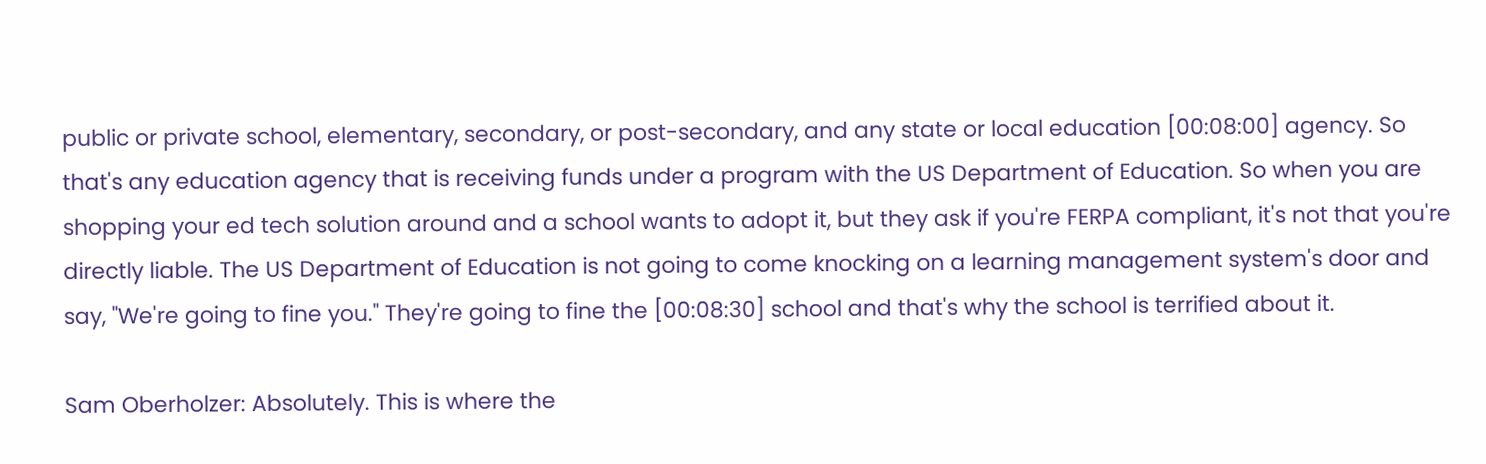public or private school, elementary, secondary, or post-secondary, and any state or local education [00:08:00] agency. So that's any education agency that is receiving funds under a program with the US Department of Education. So when you are shopping your ed tech solution around and a school wants to adopt it, but they ask if you're FERPA compliant, it's not that you're directly liable. The US Department of Education is not going to come knocking on a learning management system's door and say, "We're going to fine you." They're going to fine the [00:08:30] school and that's why the school is terrified about it.

Sam Oberholzer: Absolutely. This is where the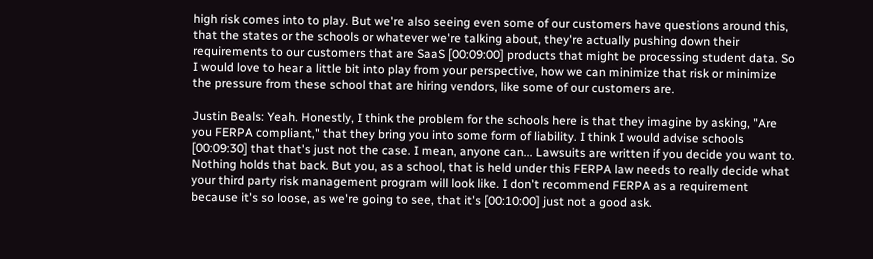high risk comes into to play. But we're also seeing even some of our customers have questions around this, that the states or the schools or whatever we're talking about, they're actually pushing down their requirements to our customers that are SaaS [00:09:00] products that might be processing student data. So I would love to hear a little bit into play from your perspective, how we can minimize that risk or minimize the pressure from these school that are hiring vendors, like some of our customers are.

Justin Beals: Yeah. Honestly, I think the problem for the schools here is that they imagine by asking, "Are you FERPA compliant," that they bring you into some form of liability. I think I would advise schools [00:09:30] that that's just not the case. I mean, anyone can... Lawsuits are written if you decide you want to. Nothing holds that back. But you, as a school, that is held under this FERPA law needs to really decide what your third party risk management program will look like. I don't recommend FERPA as a requirement because it's so loose, as we're going to see, that it's [00:10:00] just not a good ask.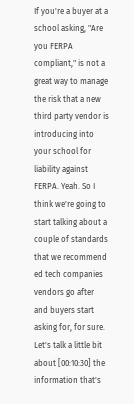If you're a buyer at a school asking, "Are you FERPA compliant," is not a great way to manage the risk that a new third party vendor is introducing into your school for liability against FERPA. Yeah. So I think we're going to start talking about a couple of standards that we recommend ed tech companies vendors go after and buyers start asking for, for sure. Let's talk a little bit about [00:10:30] the information that's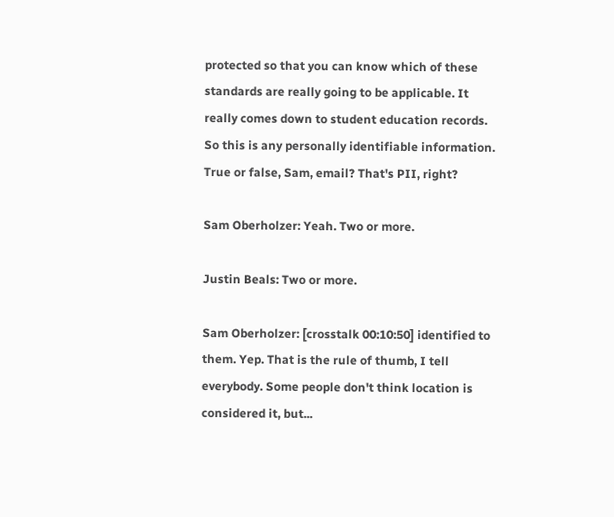protected so that you can know which of these standards are really going to be applicable. It really comes down to student education records. So this is any personally identifiable information. True or false, Sam, email? That's PII, right?

Sam Oberholzer: Yeah. Two or more.

Justin Beals: Two or more.

Sam Oberholzer: [crosstalk 00:10:50] identified to them. Yep. That is the rule of thumb, I tell everybody. Some people don't think location is considered it, but...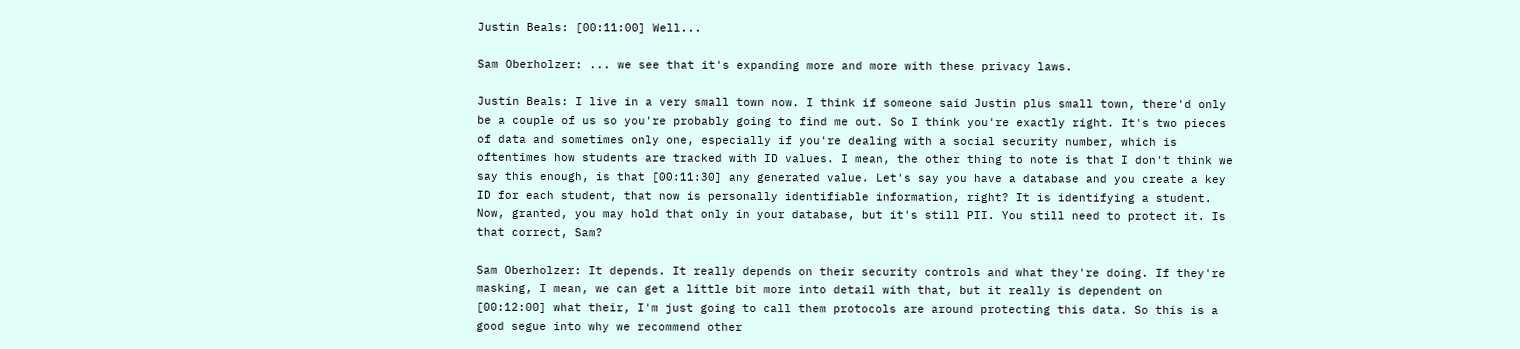Justin Beals: [00:11:00] Well...

Sam Oberholzer: ... we see that it's expanding more and more with these privacy laws.

Justin Beals: I live in a very small town now. I think if someone said Justin plus small town, there'd only be a couple of us so you're probably going to find me out. So I think you're exactly right. It's two pieces of data and sometimes only one, especially if you're dealing with a social security number, which is oftentimes how students are tracked with ID values. I mean, the other thing to note is that I don't think we say this enough, is that [00:11:30] any generated value. Let's say you have a database and you create a key ID for each student, that now is personally identifiable information, right? It is identifying a student. Now, granted, you may hold that only in your database, but it's still PII. You still need to protect it. Is that correct, Sam?

Sam Oberholzer: It depends. It really depends on their security controls and what they're doing. If they're masking, I mean, we can get a little bit more into detail with that, but it really is dependent on [00:12:00] what their, I'm just going to call them protocols are around protecting this data. So this is a good segue into why we recommend other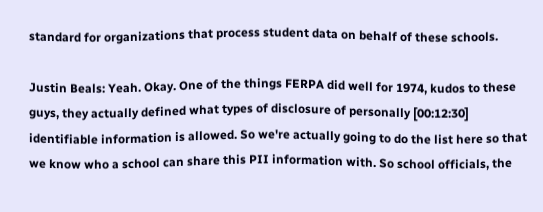standard for organizations that process student data on behalf of these schools.

Justin Beals: Yeah. Okay. One of the things FERPA did well for 1974, kudos to these guys, they actually defined what types of disclosure of personally [00:12:30] identifiable information is allowed. So we're actually going to do the list here so that we know who a school can share this PII information with. So school officials, the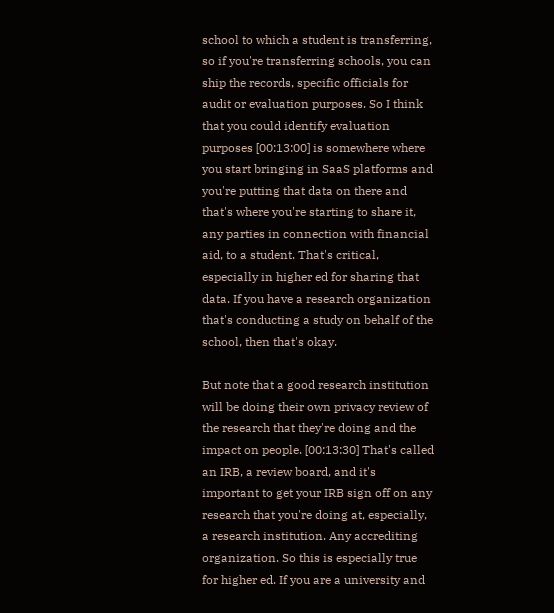school to which a student is transferring, so if you're transferring schools, you can ship the records, specific officials for audit or evaluation purposes. So I think that you could identify evaluation purposes [00:13:00] is somewhere where you start bringing in SaaS platforms and you're putting that data on there and that's where you're starting to share it, any parties in connection with financial aid, to a student. That's critical, especially in higher ed for sharing that data. If you have a research organization that's conducting a study on behalf of the school, then that's okay.

But note that a good research institution will be doing their own privacy review of the research that they're doing and the impact on people. [00:13:30] That's called an IRB, a review board, and it's important to get your IRB sign off on any research that you're doing at, especially, a research institution. Any accrediting organization. So this is especially true for higher ed. If you are a university and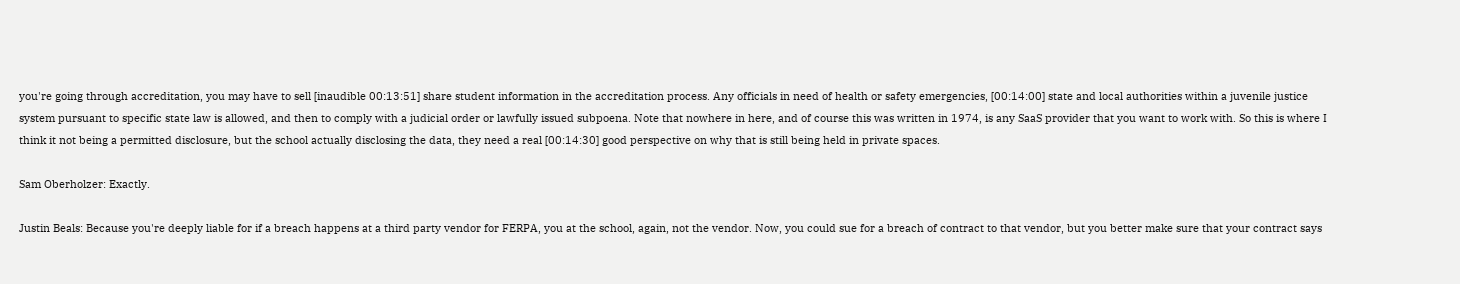you're going through accreditation, you may have to sell [inaudible 00:13:51] share student information in the accreditation process. Any officials in need of health or safety emergencies, [00:14:00] state and local authorities within a juvenile justice system pursuant to specific state law is allowed, and then to comply with a judicial order or lawfully issued subpoena. Note that nowhere in here, and of course this was written in 1974, is any SaaS provider that you want to work with. So this is where I think it not being a permitted disclosure, but the school actually disclosing the data, they need a real [00:14:30] good perspective on why that is still being held in private spaces.

Sam Oberholzer: Exactly.

Justin Beals: Because you're deeply liable for if a breach happens at a third party vendor for FERPA, you at the school, again, not the vendor. Now, you could sue for a breach of contract to that vendor, but you better make sure that your contract says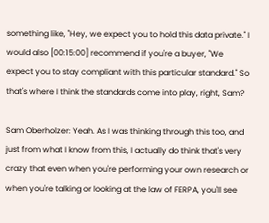something like, "Hey, we expect you to hold this data private." I would also [00:15:00] recommend if you're a buyer, "We expect you to stay compliant with this particular standard." So that's where I think the standards come into play, right, Sam?

Sam Oberholzer: Yeah. As I was thinking through this too, and just from what I know from this, I actually do think that's very crazy that even when you're performing your own research or when you're talking or looking at the law of FERPA, you'll see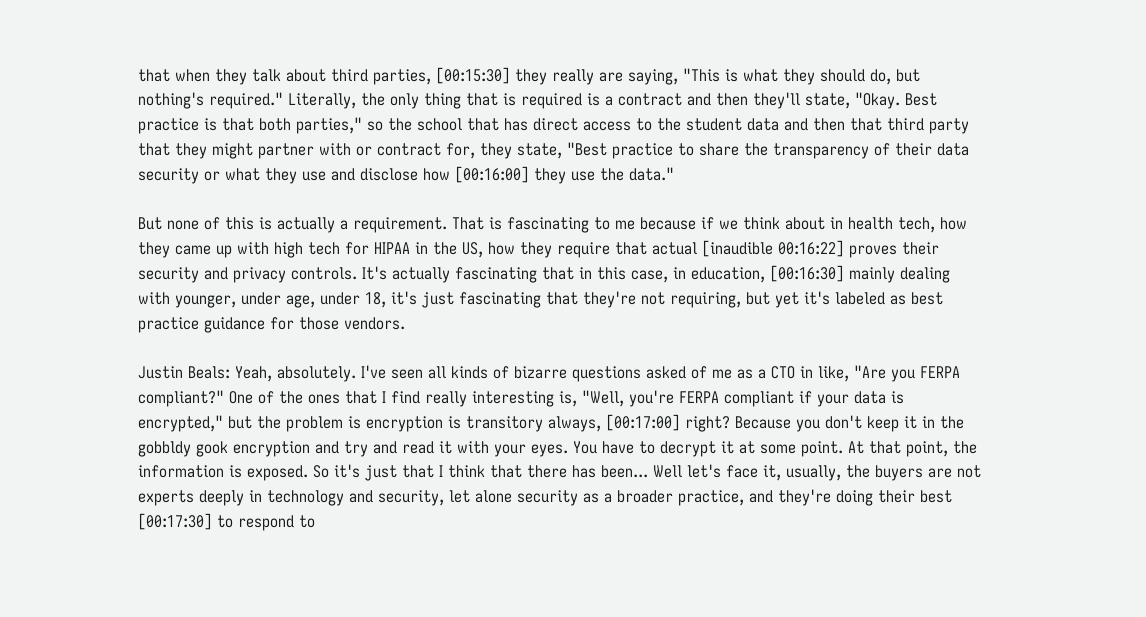that when they talk about third parties, [00:15:30] they really are saying, "This is what they should do, but nothing's required." Literally, the only thing that is required is a contract and then they'll state, "Okay. Best practice is that both parties," so the school that has direct access to the student data and then that third party that they might partner with or contract for, they state, "Best practice to share the transparency of their data security or what they use and disclose how [00:16:00] they use the data."

But none of this is actually a requirement. That is fascinating to me because if we think about in health tech, how they came up with high tech for HIPAA in the US, how they require that actual [inaudible 00:16:22] proves their security and privacy controls. It's actually fascinating that in this case, in education, [00:16:30] mainly dealing with younger, under age, under 18, it's just fascinating that they're not requiring, but yet it's labeled as best practice guidance for those vendors.

Justin Beals: Yeah, absolutely. I've seen all kinds of bizarre questions asked of me as a CTO in like, "Are you FERPA compliant?" One of the ones that I find really interesting is, "Well, you're FERPA compliant if your data is encrypted," but the problem is encryption is transitory always, [00:17:00] right? Because you don't keep it in the gobbldy gook encryption and try and read it with your eyes. You have to decrypt it at some point. At that point, the information is exposed. So it's just that I think that there has been... Well let's face it, usually, the buyers are not experts deeply in technology and security, let alone security as a broader practice, and they're doing their best [00:17:30] to respond to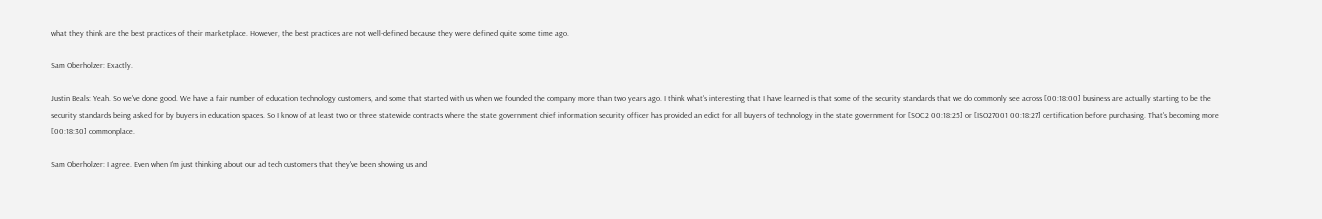what they think are the best practices of their marketplace. However, the best practices are not well-defined because they were defined quite some time ago.

Sam Oberholzer: Exactly.

Justin Beals: Yeah. So we've done good. We have a fair number of education technology customers, and some that started with us when we founded the company more than two years ago. I think what's interesting that I have learned is that some of the security standards that we do commonly see across [00:18:00] business are actually starting to be the security standards being asked for by buyers in education spaces. So I know of at least two or three statewide contracts where the state government chief information security officer has provided an edict for all buyers of technology in the state government for [SOC2 00:18:25] or [ISO27001 00:18:27] certification before purchasing. That's becoming more [00:18:30] commonplace.

Sam Oberholzer: I agree. Even when I'm just thinking about our ad tech customers that they've been showing us and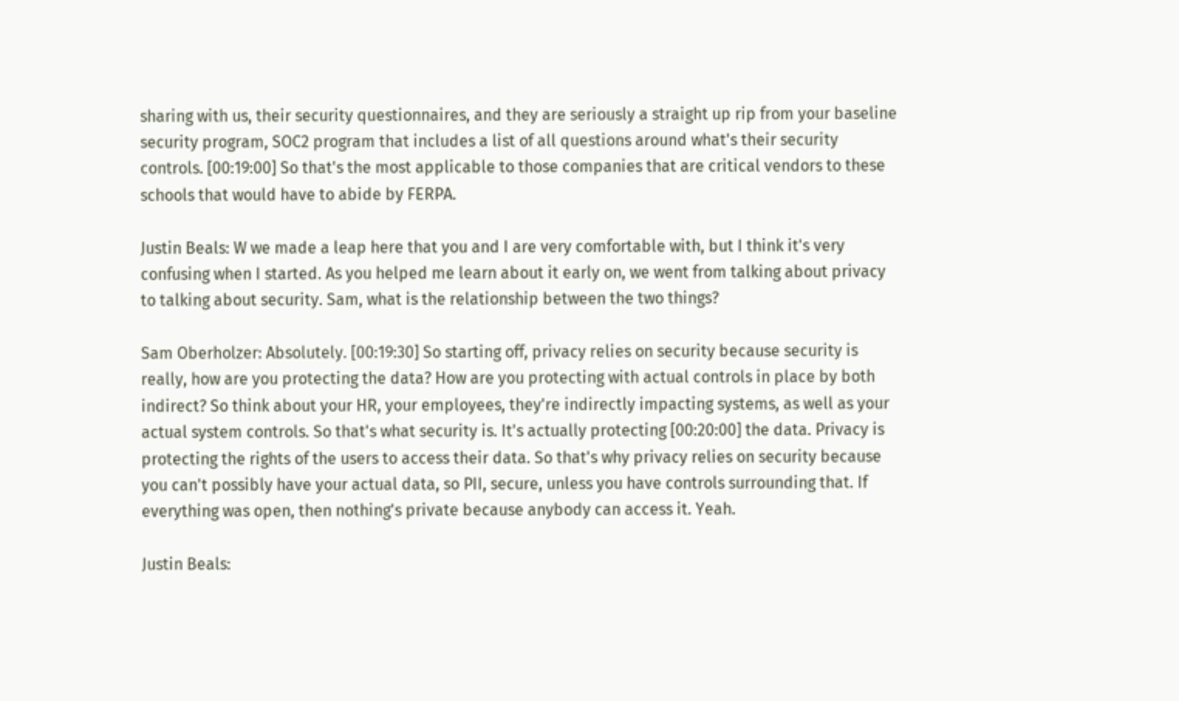sharing with us, their security questionnaires, and they are seriously a straight up rip from your baseline security program, SOC2 program that includes a list of all questions around what's their security controls. [00:19:00] So that's the most applicable to those companies that are critical vendors to these schools that would have to abide by FERPA.

Justin Beals: W we made a leap here that you and I are very comfortable with, but I think it's very confusing when I started. As you helped me learn about it early on, we went from talking about privacy to talking about security. Sam, what is the relationship between the two things?

Sam Oberholzer: Absolutely. [00:19:30] So starting off, privacy relies on security because security is really, how are you protecting the data? How are you protecting with actual controls in place by both indirect? So think about your HR, your employees, they're indirectly impacting systems, as well as your actual system controls. So that's what security is. It's actually protecting [00:20:00] the data. Privacy is protecting the rights of the users to access their data. So that's why privacy relies on security because you can't possibly have your actual data, so PII, secure, unless you have controls surrounding that. If everything was open, then nothing's private because anybody can access it. Yeah.

Justin Beals: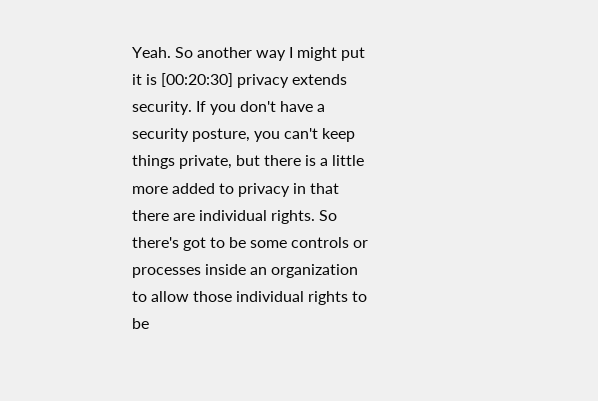Yeah. So another way I might put it is [00:20:30] privacy extends security. If you don't have a security posture, you can't keep things private, but there is a little more added to privacy in that there are individual rights. So there's got to be some controls or processes inside an organization to allow those individual rights to be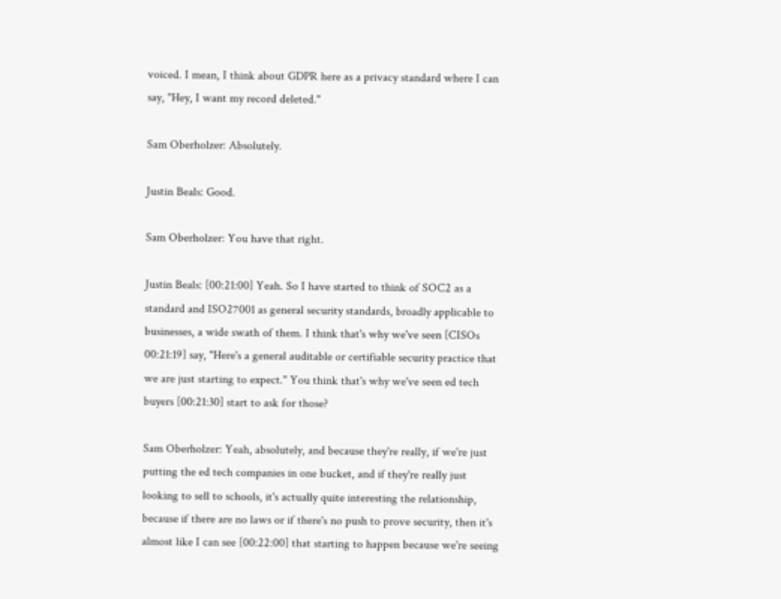voiced. I mean, I think about GDPR here as a privacy standard where I can say, "Hey, I want my record deleted."

Sam Oberholzer: Absolutely.

Justin Beals: Good.

Sam Oberholzer: You have that right.

Justin Beals: [00:21:00] Yeah. So I have started to think of SOC2 as a standard and ISO27001 as general security standards, broadly applicable to businesses, a wide swath of them. I think that's why we've seen [CISOs 00:21:19] say, "Here's a general auditable or certifiable security practice that we are just starting to expect." You think that's why we've seen ed tech buyers [00:21:30] start to ask for those?

Sam Oberholzer: Yeah, absolutely, and because they're really, if we're just putting the ed tech companies in one bucket, and if they're really just looking to sell to schools, it's actually quite interesting the relationship, because if there are no laws or if there's no push to prove security, then it's almost like I can see [00:22:00] that starting to happen because we're seeing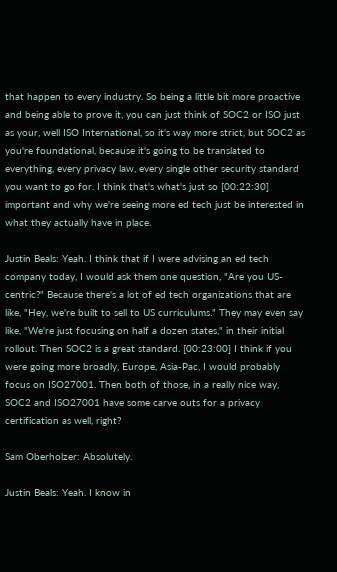that happen to every industry. So being a little bit more proactive and being able to prove it, you can just think of SOC2 or ISO just as your, well ISO International, so it's way more strict, but SOC2 as you're foundational, because it's going to be translated to everything, every privacy law, every single other security standard you want to go for. I think that's what's just so [00:22:30] important and why we're seeing more ed tech just be interested in what they actually have in place.

Justin Beals: Yeah. I think that if I were advising an ed tech company today, I would ask them one question, "Are you US-centric?" Because there's a lot of ed tech organizations that are like, "Hey, we're built to sell to US curriculums." They may even say like, "We're just focusing on half a dozen states," in their initial rollout. Then SOC2 is a great standard. [00:23:00] I think if you were going more broadly, Europe, Asia-Pac, I would probably focus on ISO27001. Then both of those, in a really nice way, SOC2 and ISO27001 have some carve outs for a privacy certification as well, right?

Sam Oberholzer: Absolutely.

Justin Beals: Yeah. I know in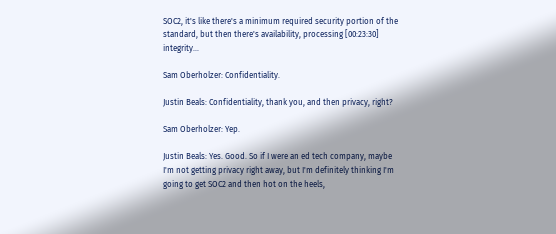SOC2, it's like there's a minimum required security portion of the standard, but then there's availability, processing [00:23:30] integrity...

Sam Oberholzer: Confidentiality.

Justin Beals: Confidentiality, thank you, and then privacy, right?

Sam Oberholzer: Yep.

Justin Beals: Yes. Good. So if I were an ed tech company, maybe I'm not getting privacy right away, but I'm definitely thinking I'm going to get SOC2 and then hot on the heels,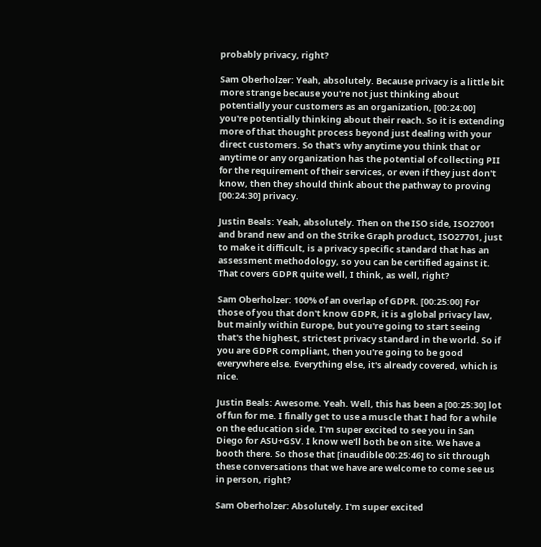probably privacy, right?

Sam Oberholzer: Yeah, absolutely. Because privacy is a little bit more strange because you're not just thinking about potentially your customers as an organization, [00:24:00] you're potentially thinking about their reach. So it is extending more of that thought process beyond just dealing with your direct customers. So that's why anytime you think that or anytime or any organization has the potential of collecting PII for the requirement of their services, or even if they just don't know, then they should think about the pathway to proving [00:24:30] privacy.

Justin Beals: Yeah, absolutely. Then on the ISO side, ISO27001 and brand new and on the Strike Graph product, ISO27701, just to make it difficult, is a privacy specific standard that has an assessment methodology, so you can be certified against it. That covers GDPR quite well, I think, as well, right?

Sam Oberholzer: 100% of an overlap of GDPR. [00:25:00] For those of you that don't know GDPR, it is a global privacy law, but mainly within Europe, but you're going to start seeing that's the highest, strictest privacy standard in the world. So if you are GDPR compliant, then you're going to be good everywhere else. Everything else, it's already covered, which is nice.

Justin Beals: Awesome. Yeah. Well, this has been a [00:25:30] lot of fun for me. I finally get to use a muscle that I had for a while on the education side. I'm super excited to see you in San Diego for ASU+GSV. I know we'll both be on site. We have a booth there. So those that [inaudible 00:25:46] to sit through these conversations that we have are welcome to come see us in person, right?

Sam Oberholzer: Absolutely. I'm super excited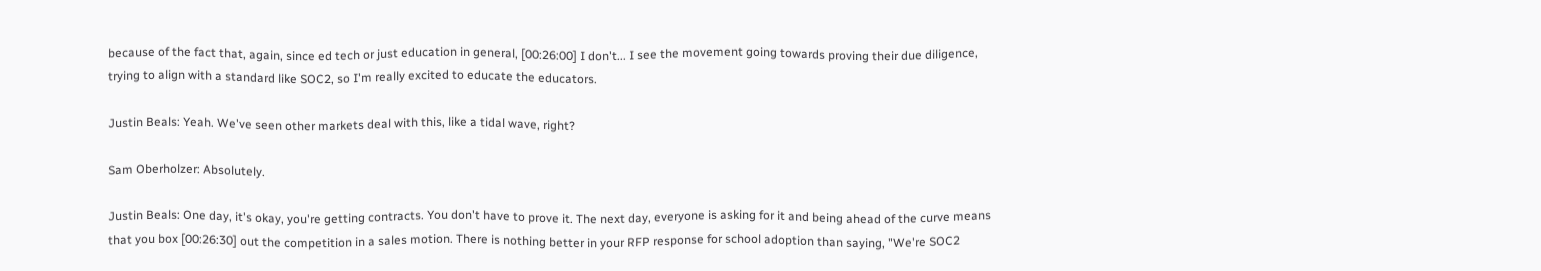because of the fact that, again, since ed tech or just education in general, [00:26:00] I don't... I see the movement going towards proving their due diligence, trying to align with a standard like SOC2, so I'm really excited to educate the educators.

Justin Beals: Yeah. We've seen other markets deal with this, like a tidal wave, right?

Sam Oberholzer: Absolutely.

Justin Beals: One day, it's okay, you're getting contracts. You don't have to prove it. The next day, everyone is asking for it and being ahead of the curve means that you box [00:26:30] out the competition in a sales motion. There is nothing better in your RFP response for school adoption than saying, "We're SOC2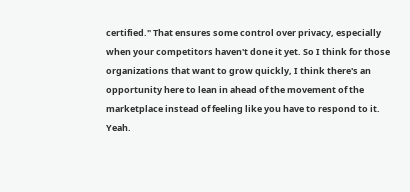certified." That ensures some control over privacy, especially when your competitors haven't done it yet. So I think for those organizations that want to grow quickly, I think there's an opportunity here to lean in ahead of the movement of the marketplace instead of feeling like you have to respond to it. Yeah.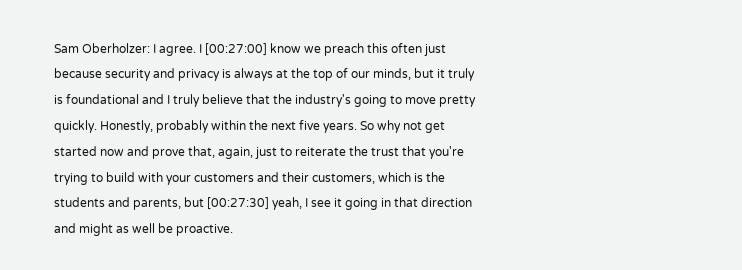Sam Oberholzer: I agree. I [00:27:00] know we preach this often just because security and privacy is always at the top of our minds, but it truly is foundational and I truly believe that the industry's going to move pretty quickly. Honestly, probably within the next five years. So why not get started now and prove that, again, just to reiterate the trust that you're trying to build with your customers and their customers, which is the students and parents, but [00:27:30] yeah, I see it going in that direction and might as well be proactive.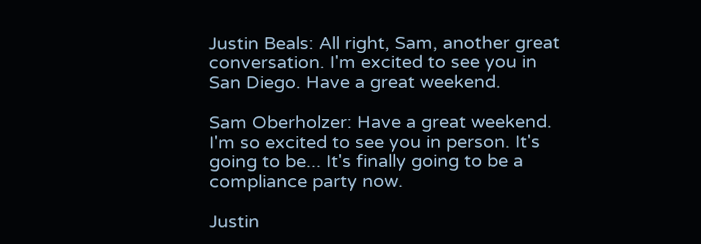Justin Beals: All right, Sam, another great conversation. I'm excited to see you in San Diego. Have a great weekend.

Sam Oberholzer: Have a great weekend. I'm so excited to see you in person. It's going to be... It's finally going to be a compliance party now.

Justin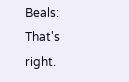Beals: That's right.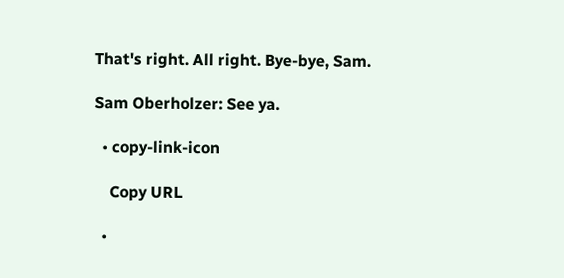That's right. All right. Bye-bye, Sam.

Sam Oberholzer: See ya.

  • copy-link-icon

    Copy URL

  •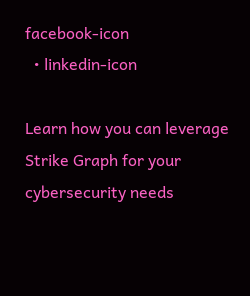facebook-icon
  • linkedin-icon

Learn how you can leverage Strike Graph for your cybersecurity needs